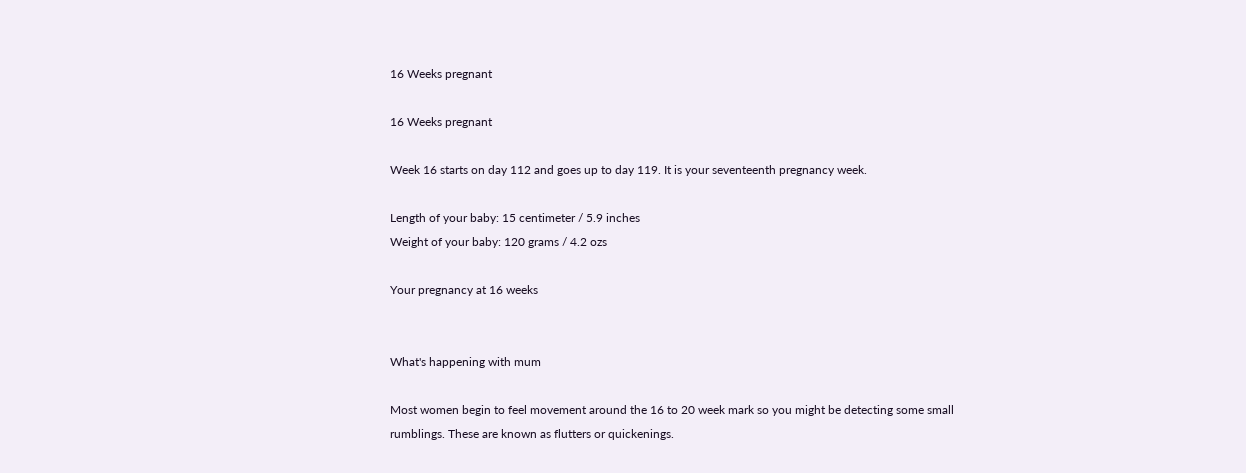16 Weeks pregnant

16 Weeks pregnant

Week 16 starts on day 112 and goes up to day 119. It is your seventeenth pregnancy week.

Length of your baby: 15 centimeter / 5.9 inches
Weight of your baby: 120 grams / 4.2 ozs

Your pregnancy at 16 weeks


What's happening with mum

Most women begin to feel movement around the 16 to 20 week mark so you might be detecting some small rumblings. These are known as flutters or quickenings.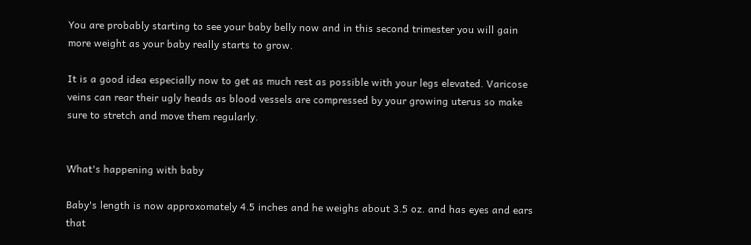You are probably starting to see your baby belly now and in this second trimester you will gain more weight as your baby really starts to grow.

It is a good idea especially now to get as much rest as possible with your legs elevated. Varicose veins can rear their ugly heads as blood vessels are compressed by your growing uterus so make sure to stretch and move them regularly.


What's happening with baby

Baby's length is now approxomately 4.5 inches and he weighs about 3.5 oz. and has eyes and ears that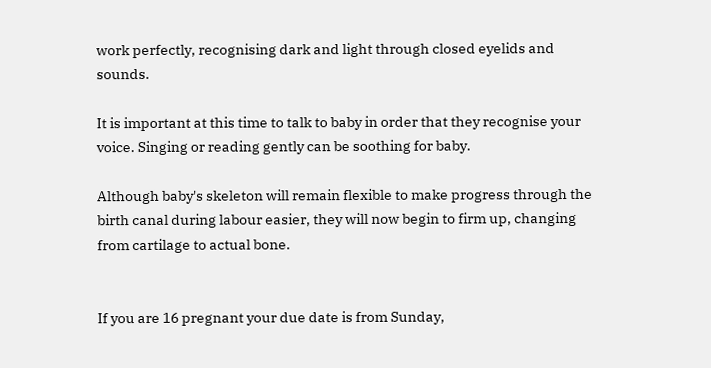work perfectly, recognising dark and light through closed eyelids and sounds.

It is important at this time to talk to baby in order that they recognise your voice. Singing or reading gently can be soothing for baby.

Although baby's skeleton will remain flexible to make progress through the birth canal during labour easier, they will now begin to firm up, changing from cartilage to actual bone.


If you are 16 pregnant your due date is from Sunday,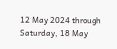12 May 2024 through Saturday, 18 May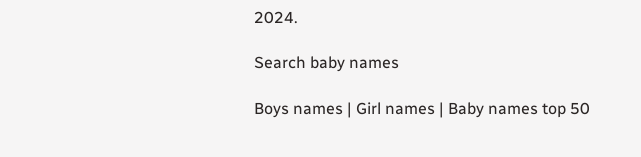2024.

Search baby names

Boys names | Girl names | Baby names top 50